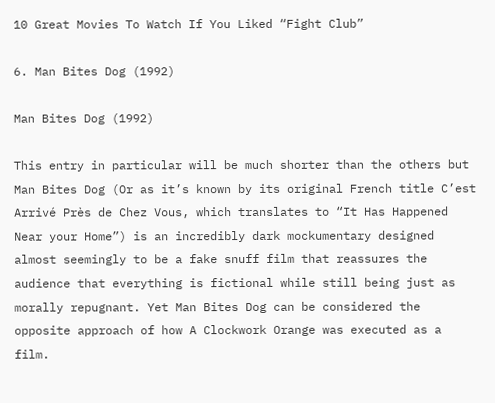10 Great Movies To Watch If You Liked “Fight Club”

6. Man Bites Dog (1992)

Man Bites Dog (1992)

This entry in particular will be much shorter than the others but Man Bites Dog (Or as it’s known by its original French title C’est Arrivé Près de Chez Vous, which translates to “It Has Happened Near your Home”) is an incredibly dark mockumentary designed almost seemingly to be a fake snuff film that reassures the audience that everything is fictional while still being just as morally repugnant. Yet Man Bites Dog can be considered the opposite approach of how A Clockwork Orange was executed as a film.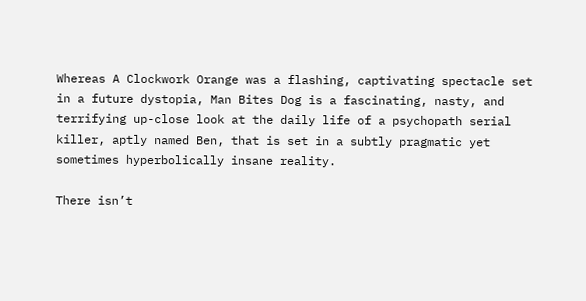Whereas A Clockwork Orange was a flashing, captivating spectacle set in a future dystopia, Man Bites Dog is a fascinating, nasty, and terrifying up-close look at the daily life of a psychopath serial killer, aptly named Ben, that is set in a subtly pragmatic yet sometimes hyperbolically insane reality.

There isn’t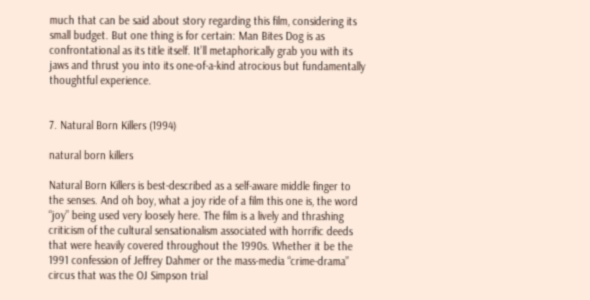much that can be said about story regarding this film, considering its small budget. But one thing is for certain: Man Bites Dog is as confrontational as its title itself. It’ll metaphorically grab you with its jaws and thrust you into its one-of-a-kind atrocious but fundamentally thoughtful experience.


7. Natural Born Killers (1994)

natural born killers

Natural Born Killers is best-described as a self-aware middle finger to the senses. And oh boy, what a joy ride of a film this one is, the word “joy” being used very loosely here. The film is a lively and thrashing criticism of the cultural sensationalism associated with horrific deeds that were heavily covered throughout the 1990s. Whether it be the 1991 confession of Jeffrey Dahmer or the mass-media “crime-drama” circus that was the OJ Simpson trial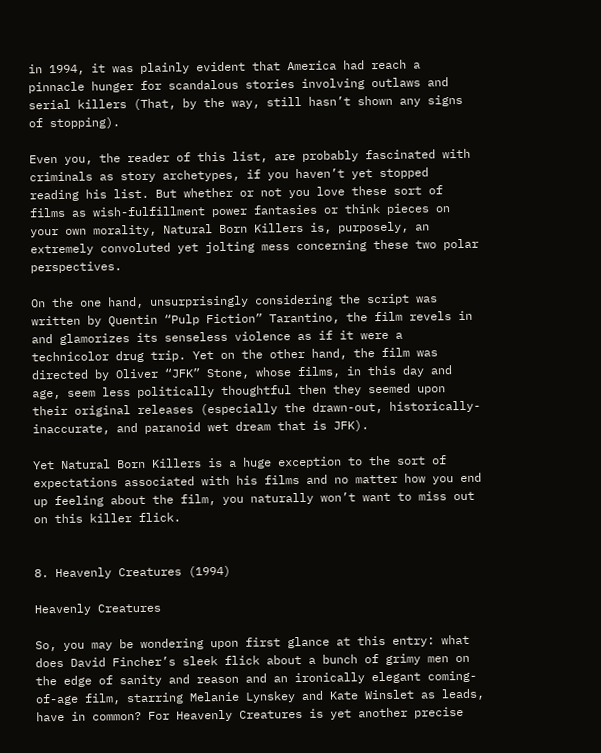in 1994, it was plainly evident that America had reach a pinnacle hunger for scandalous stories involving outlaws and serial killers (That, by the way, still hasn’t shown any signs of stopping).

Even you, the reader of this list, are probably fascinated with criminals as story archetypes, if you haven’t yet stopped reading his list. But whether or not you love these sort of films as wish-fulfillment power fantasies or think pieces on your own morality, Natural Born Killers is, purposely, an extremely convoluted yet jolting mess concerning these two polar perspectives.

On the one hand, unsurprisingly considering the script was written by Quentin “Pulp Fiction” Tarantino, the film revels in and glamorizes its senseless violence as if it were a technicolor drug trip. Yet on the other hand, the film was directed by Oliver “JFK” Stone, whose films, in this day and age, seem less politically thoughtful then they seemed upon their original releases (especially the drawn-out, historically-inaccurate, and paranoid wet dream that is JFK).

Yet Natural Born Killers is a huge exception to the sort of expectations associated with his films and no matter how you end up feeling about the film, you naturally won’t want to miss out on this killer flick.


8. Heavenly Creatures (1994)

Heavenly Creatures

So, you may be wondering upon first glance at this entry: what does David Fincher’s sleek flick about a bunch of grimy men on the edge of sanity and reason and an ironically elegant coming-of-age film, starring Melanie Lynskey and Kate Winslet as leads, have in common? For Heavenly Creatures is yet another precise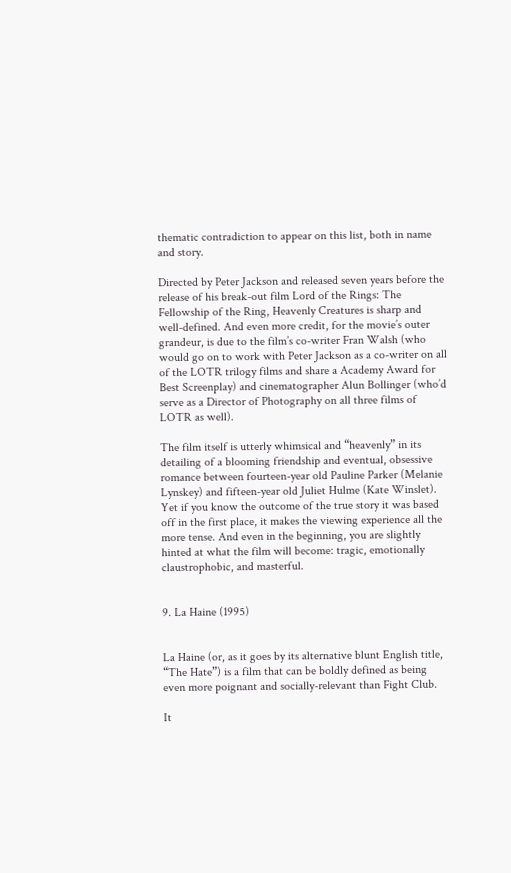thematic contradiction to appear on this list, both in name and story.

Directed by Peter Jackson and released seven years before the release of his break-out film Lord of the Rings: The Fellowship of the Ring, Heavenly Creatures is sharp and well-defined. And even more credit, for the movie’s outer grandeur, is due to the film’s co-writer Fran Walsh (who would go on to work with Peter Jackson as a co-writer on all of the LOTR trilogy films and share a Academy Award for Best Screenplay) and cinematographer Alun Bollinger (who’d serve as a Director of Photography on all three films of LOTR as well).

The film itself is utterly whimsical and “heavenly” in its detailing of a blooming friendship and eventual, obsessive romance between fourteen-year old Pauline Parker (Melanie Lynskey) and fifteen-year old Juliet Hulme (Kate Winslet). Yet if you know the outcome of the true story it was based off in the first place, it makes the viewing experience all the more tense. And even in the beginning, you are slightly hinted at what the film will become: tragic, emotionally claustrophobic, and masterful.


9. La Haine (1995)


La Haine (or, as it goes by its alternative blunt English title, “The Hate”) is a film that can be boldly defined as being even more poignant and socially-relevant than Fight Club.

It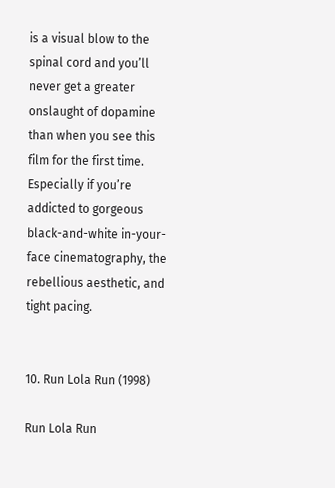is a visual blow to the spinal cord and you’ll never get a greater onslaught of dopamine than when you see this film for the first time. Especially if you’re addicted to gorgeous black-and-white in-your-face cinematography, the rebellious aesthetic, and tight pacing.


10. Run Lola Run (1998)

Run Lola Run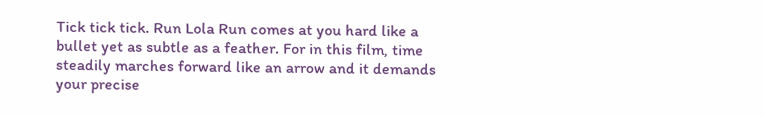Tick tick tick. Run Lola Run comes at you hard like a bullet yet as subtle as a feather. For in this film, time steadily marches forward like an arrow and it demands your precise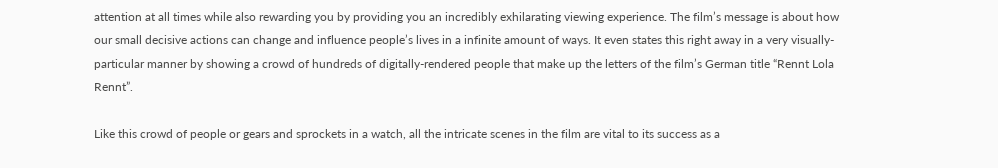attention at all times while also rewarding you by providing you an incredibly exhilarating viewing experience. The film’s message is about how our small decisive actions can change and influence people’s lives in a infinite amount of ways. It even states this right away in a very visually-particular manner by showing a crowd of hundreds of digitally-rendered people that make up the letters of the film’s German title “Rennt Lola Rennt”.

Like this crowd of people or gears and sprockets in a watch, all the intricate scenes in the film are vital to its success as a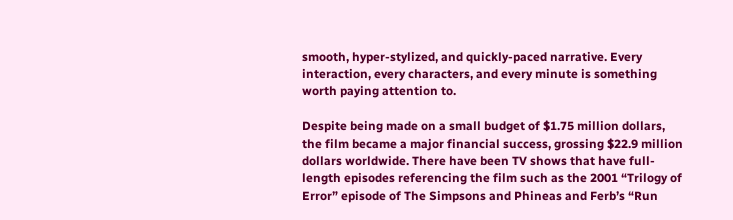smooth, hyper-stylized, and quickly-paced narrative. Every interaction, every characters, and every minute is something worth paying attention to.

Despite being made on a small budget of $1.75 million dollars, the film became a major financial success, grossing $22.9 million dollars worldwide. There have been TV shows that have full-length episodes referencing the film such as the 2001 “Trilogy of Error” episode of The Simpsons and Phineas and Ferb’s “Run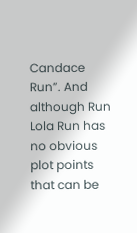Candace Run”. And although Run Lola Run has no obvious plot points that can be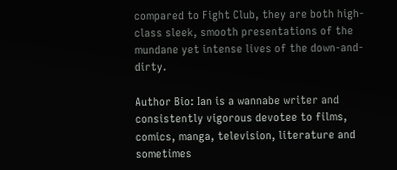compared to Fight Club, they are both high-class sleek, smooth presentations of the mundane yet intense lives of the down-and-dirty.

Author Bio: Ian is a wannabe writer and consistently vigorous devotee to films, comics, manga, television, literature and sometimes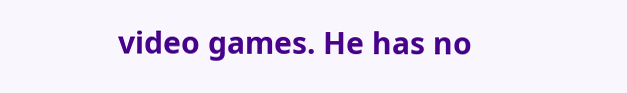video games. He has no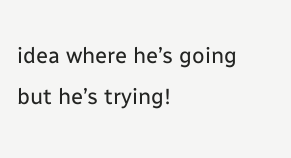idea where he’s going but he’s trying!